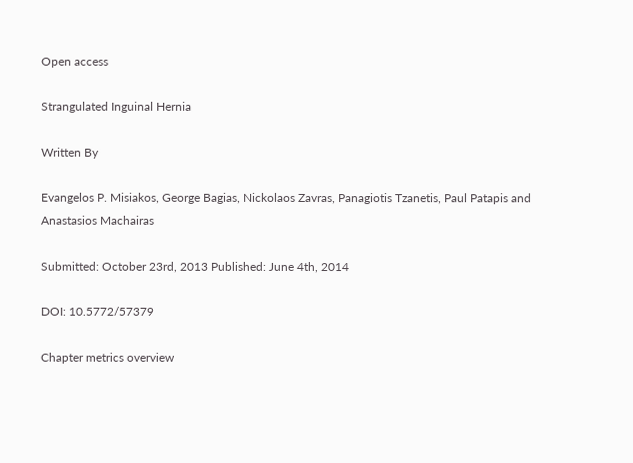Open access

Strangulated Inguinal Hernia

Written By

Evangelos P. Misiakos, George Bagias, Nickolaos Zavras, Panagiotis Tzanetis, Paul Patapis and Anastasios Machairas

Submitted: October 23rd, 2013 Published: June 4th, 2014

DOI: 10.5772/57379

Chapter metrics overview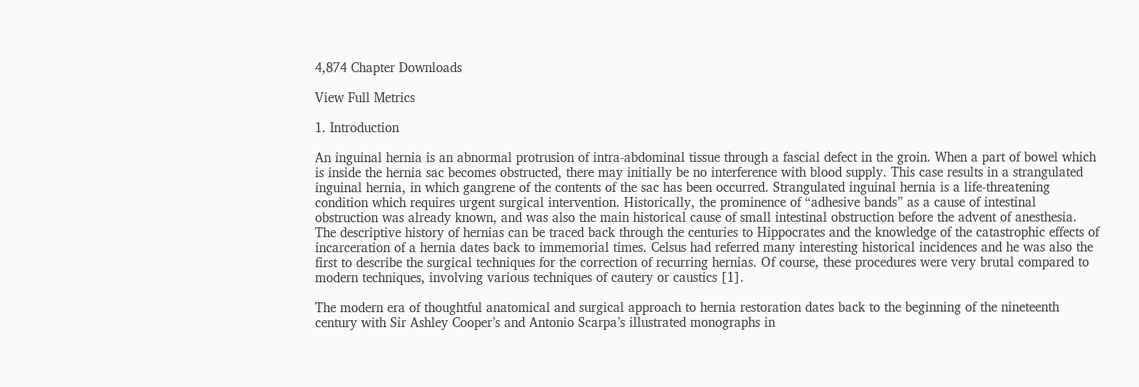4,874 Chapter Downloads

View Full Metrics

1. Introduction

An inguinal hernia is an abnormal protrusion of intra-abdominal tissue through a fascial defect in the groin. When a part of bowel which is inside the hernia sac becomes obstructed, there may initially be no interference with blood supply. This case results in a strangulated inguinal hernia, in which gangrene of the contents of the sac has been occurred. Strangulated inguinal hernia is a life-threatening condition which requires urgent surgical intervention. Historically, the prominence of “adhesive bands” as a cause of intestinal obstruction was already known, and was also the main historical cause of small intestinal obstruction before the advent of anesthesia. The descriptive history of hernias can be traced back through the centuries to Hippocrates and the knowledge of the catastrophic effects of incarceration of a hernia dates back to immemorial times. Celsus had referred many interesting historical incidences and he was also the first to describe the surgical techniques for the correction of recurring hernias. Of course, these procedures were very brutal compared to modern techniques, involving various techniques of cautery or caustics [1].

The modern era of thoughtful anatomical and surgical approach to hernia restoration dates back to the beginning of the nineteenth century with Sir Ashley Cooper’s and Antonio Scarpa’s illustrated monographs in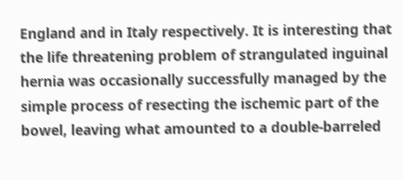England and in Italy respectively. It is interesting that the life threatening problem of strangulated inguinal hernia was occasionally successfully managed by the simple process of resecting the ischemic part of the bowel, leaving what amounted to a double-barreled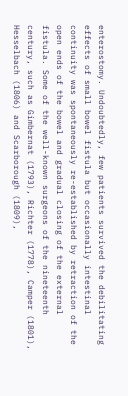enterostomy. Undoubtedly, few patients survived the debilitating effects of small bowel fistula but occasionally intestinal continuity was spontaneously re-established by retraction of the open ends of the bowel and gradual closing of the external fistula. Some of the well-known surgeons of the nineteenth century, such as Gimbernat (1793), Richter (1778), Camper (1801), Hesselbach (1806) and Scarborough (1809),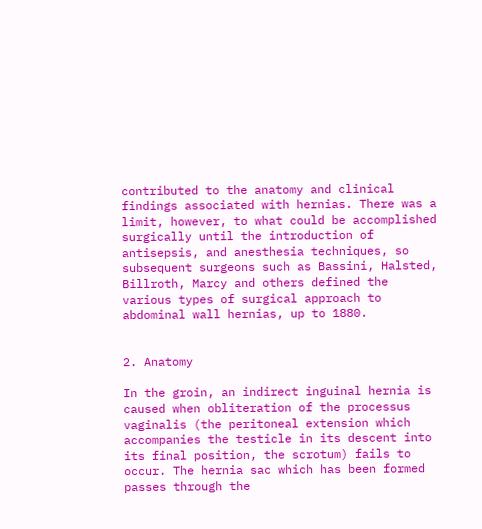contributed to the anatomy and clinical findings associated with hernias. There was a limit, however, to what could be accomplished surgically until the introduction of antisepsis, and anesthesia techniques, so subsequent surgeons such as Bassini, Halsted, Billroth, Marcy and others defined the various types of surgical approach to abdominal wall hernias, up to 1880.


2. Anatomy

In the groin, an indirect inguinal hernia is caused when obliteration of the processus vaginalis (the peritoneal extension which accompanies the testicle in its descent into its final position, the scrotum) fails to occur. The hernia sac which has been formed passes through the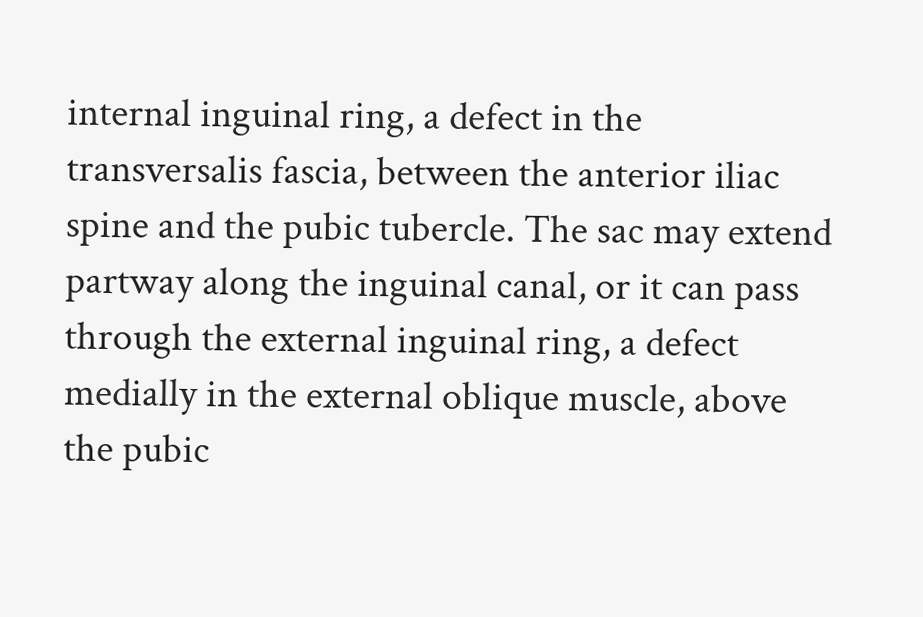internal inguinal ring, a defect in the transversalis fascia, between the anterior iliac spine and the pubic tubercle. The sac may extend partway along the inguinal canal, or it can pass through the external inguinal ring, a defect medially in the external oblique muscle, above the pubic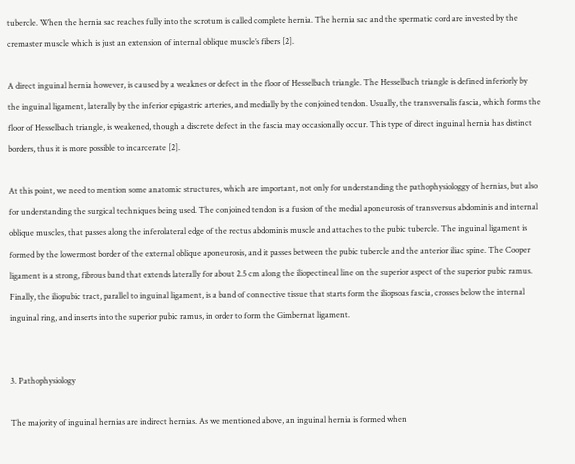tubercle. When the hernia sac reaches fully into the scrotum is called complete hernia. The hernia sac and the spermatic cord are invested by the cremaster muscle which is just an extension of internal oblique muscle’s fibers [2].

A direct inguinal hernia however, is caused by a weaknes or defect in the floor of Hesselbach triangle. The Hesselbach triangle is defined inferiorly by the inguinal ligament, laterally by the inferior epigastric arteries, and medially by the conjoined tendon. Usually, the transversalis fascia, which forms the floor of Hesselbach triangle, is weakened, though a discrete defect in the fascia may occasionally occur. This type of direct inguinal hernia has distinct borders, thus it is more possible to incarcerate [2].

At this point, we need to mention some anatomic structures, which are important, not only for understanding the pathophysiologgy of hernias, but also for understanding the surgical techniques being used. The conjoined tendon is a fusion of the medial aponeurosis of transversus abdominis and internal oblique muscles, that passes along the inferolateral edge of the rectus abdominis muscle and attaches to the pubic tubercle. The inguinal ligament is formed by the lowermost border of the external oblique aponeurosis, and it passes between the pubic tubercle and the anterior iliac spine. The Cooper ligament is a strong, fibrous band that extends laterally for about 2.5 cm along the iliopectineal line on the superior aspect of the superior pubic ramus. Finally, the iliopubic tract, parallel to inguinal ligament, is a band of connective tissue that starts form the iliopsoas fascia, crosses below the internal inguinal ring, and inserts into the superior pubic ramus, in order to form the Gimbernat ligament.


3. Pathophysiology

The majority of inguinal hernias are indirect hernias. As we mentioned above, an inguinal hernia is formed when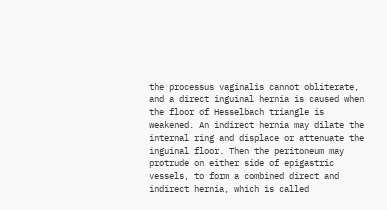the processus vaginalis cannot obliterate, and a direct inguinal hernia is caused when the floor of Hesselbach triangle is weakened. An indirect hernia may dilate the internal ring and displace or attenuate the inguinal floor. Then the peritoneum may protrude on either side of epigastric vessels, to form a combined direct and indirect hernia, which is called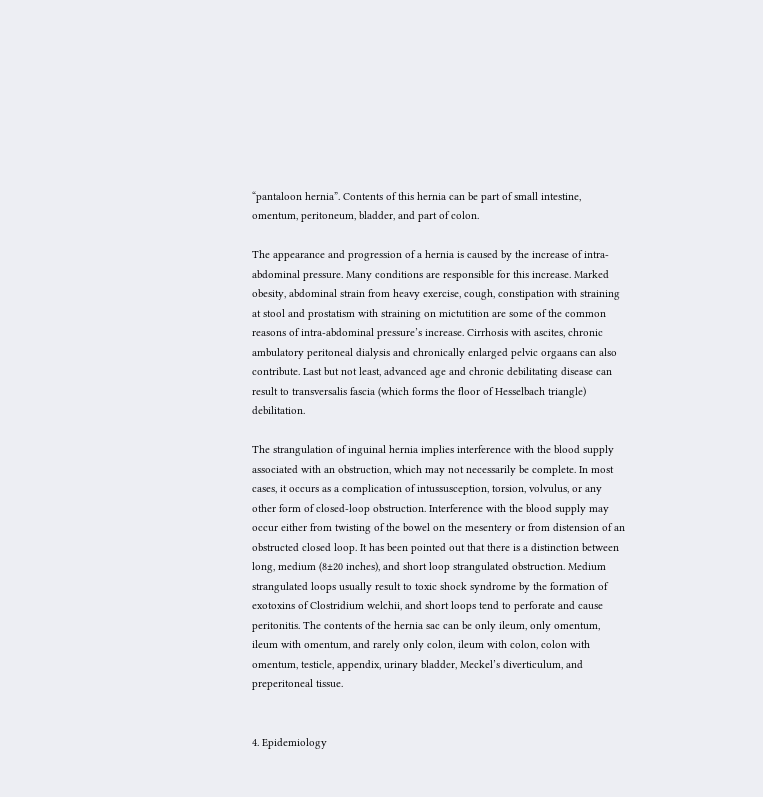“pantaloon hernia”. Contents of this hernia can be part of small intestine, omentum, peritoneum, bladder, and part of colon.

The appearance and progression of a hernia is caused by the increase of intra-abdominal pressure. Many conditions are responsible for this increase. Marked obesity, abdominal strain from heavy exercise, cough, constipation with straining at stool and prostatism with straining on mictutition are some of the common reasons of intra-abdominal pressure’s increase. Cirrhosis with ascites, chronic ambulatory peritoneal dialysis and chronically enlarged pelvic orgaans can also contribute. Last but not least, advanced age and chronic debilitating disease can result to transversalis fascia (which forms the floor of Hesselbach triangle) debilitation.

The strangulation of inguinal hernia implies interference with the blood supply associated with an obstruction, which may not necessarily be complete. In most cases, it occurs as a complication of intussusception, torsion, volvulus, or any other form of closed-loop obstruction. Interference with the blood supply may occur either from twisting of the bowel on the mesentery or from distension of an obstructed closed loop. It has been pointed out that there is a distinction between long, medium (8±20 inches), and short loop strangulated obstruction. Medium strangulated loops usually result to toxic shock syndrome by the formation of exotoxins of Clostridium welchii, and short loops tend to perforate and cause peritonitis. The contents of the hernia sac can be only ileum, only omentum, ileum with omentum, and rarely only colon, ileum with colon, colon with omentum, testicle, appendix, urinary bladder, Meckel’s diverticulum, and preperitoneal tissue.


4. Epidemiology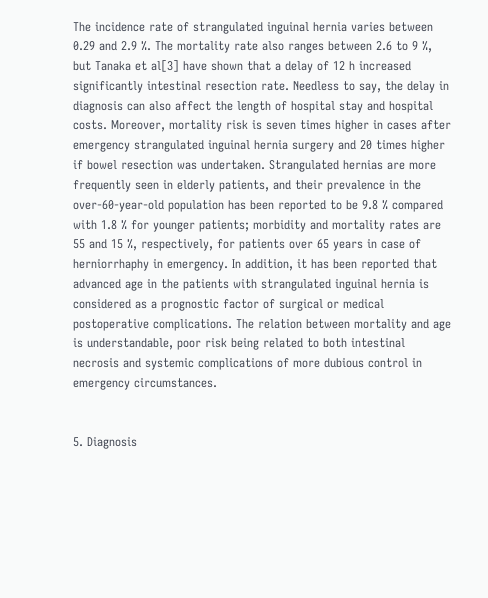The incidence rate of strangulated inguinal hernia varies between 0.29 and 2.9 %. The mortality rate also ranges between 2.6 to 9 %, but Tanaka et al[3] have shown that a delay of 12 h increased significantly intestinal resection rate. Needless to say, the delay in diagnosis can also affect the length of hospital stay and hospital costs. Moreover, mortality risk is seven times higher in cases after emergency strangulated inguinal hernia surgery and 20 times higher if bowel resection was undertaken. Strangulated hernias are more frequently seen in elderly patients, and their prevalence in the over-60-year-old population has been reported to be 9.8 % compared with 1.8 % for younger patients; morbidity and mortality rates are 55 and 15 %, respectively, for patients over 65 years in case of herniorrhaphy in emergency. In addition, it has been reported that advanced age in the patients with strangulated inguinal hernia is considered as a prognostic factor of surgical or medical postoperative complications. The relation between mortality and age is understandable, poor risk being related to both intestinal necrosis and systemic complications of more dubious control in emergency circumstances.


5. Diagnosis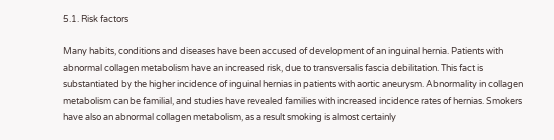5.1. Risk factors

Many habits, conditions and diseases have been accused of development of an inguinal hernia. Patients with abnormal collagen metabolism have an increased risk, due to transversalis fascia debilitation. This fact is substantiated by the higher incidence of inguinal hernias in patients with aortic aneurysm. Abnormality in collagen metabolism can be familial, and studies have revealed families with increased incidence rates of hernias. Smokers have also an abnormal collagen metabolism, as a result smoking is almost certainly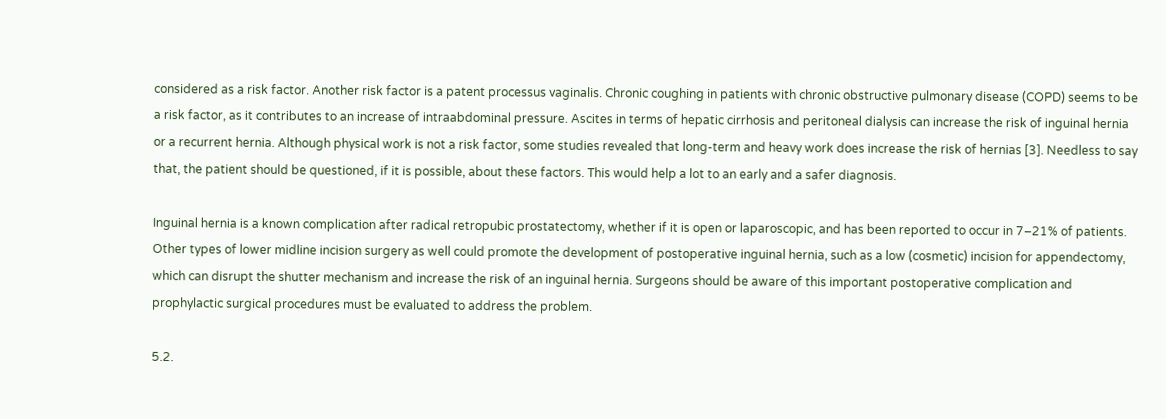considered as a risk factor. Another risk factor is a patent processus vaginalis. Chronic coughing in patients with chronic obstructive pulmonary disease (COPD) seems to be a risk factor, as it contributes to an increase of intraabdominal pressure. Ascites in terms of hepatic cirrhosis and peritoneal dialysis can increase the risk of inguinal hernia or a recurrent hernia. Although physical work is not a risk factor, some studies revealed that long-term and heavy work does increase the risk of hernias [3]. Needless to say that, the patient should be questioned, if it is possible, about these factors. This would help a lot to an early and a safer diagnosis.

Inguinal hernia is a known complication after radical retropubic prostatectomy, whether if it is open or laparoscopic, and has been reported to occur in 7–21% of patients. Other types of lower midline incision surgery as well could promote the development of postoperative inguinal hernia, such as a low (cosmetic) incision for appendectomy, which can disrupt the shutter mechanism and increase the risk of an inguinal hernia. Surgeons should be aware of this important postoperative complication and prophylactic surgical procedures must be evaluated to address the problem.

5.2.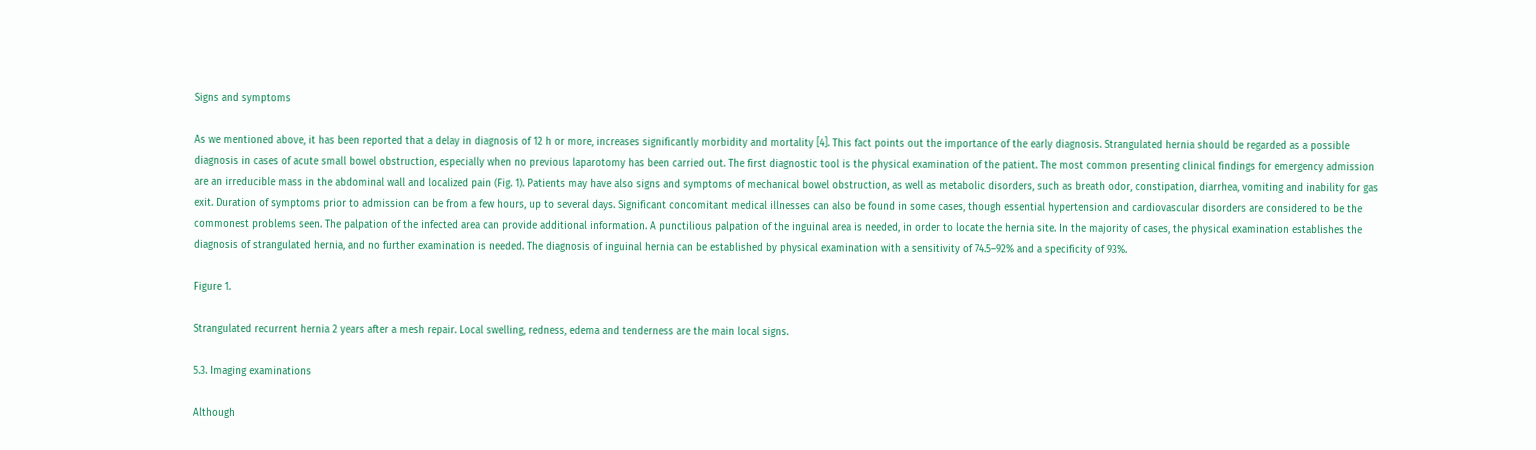Signs and symptoms

As we mentioned above, it has been reported that a delay in diagnosis of 12 h or more, increases significantly morbidity and mortality [4]. This fact points out the importance of the early diagnosis. Strangulated hernia should be regarded as a possible diagnosis in cases of acute small bowel obstruction, especially when no previous laparotomy has been carried out. The first diagnostic tool is the physical examination of the patient. The most common presenting clinical findings for emergency admission are an irreducible mass in the abdominal wall and localized pain (Fig. 1). Patients may have also signs and symptoms of mechanical bowel obstruction, as well as metabolic disorders, such as breath odor, constipation, diarrhea, vomiting and inability for gas exit. Duration of symptoms prior to admission can be from a few hours, up to several days. Significant concomitant medical illnesses can also be found in some cases, though essential hypertension and cardiovascular disorders are considered to be the commonest problems seen. The palpation of the infected area can provide additional information. A punctilious palpation of the inguinal area is needed, in order to locate the hernia site. In the majority of cases, the physical examination establishes the diagnosis of strangulated hernia, and no further examination is needed. The diagnosis of inguinal hernia can be established by physical examination with a sensitivity of 74.5–92% and a specificity of 93%.

Figure 1.

Strangulated recurrent hernia 2 years after a mesh repair. Local swelling, redness, edema and tenderness are the main local signs.

5.3. Imaging examinations

Although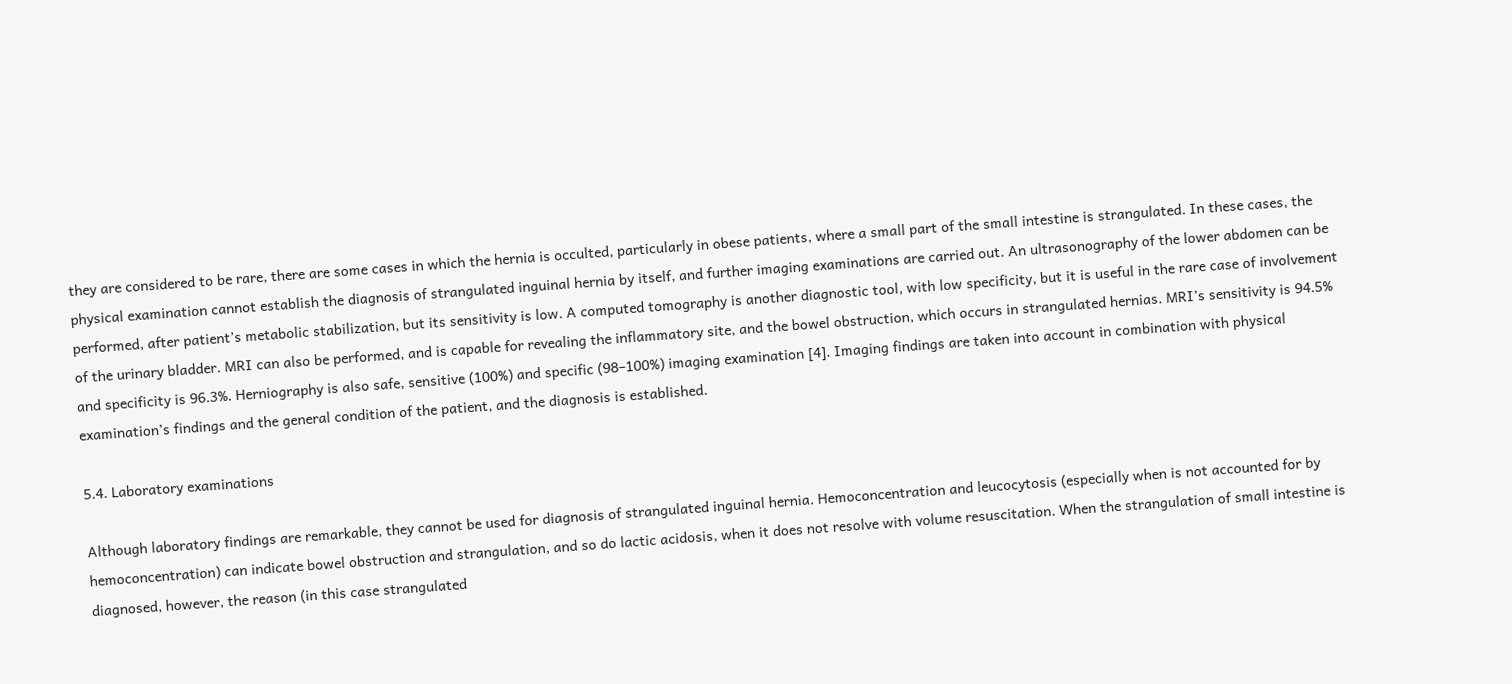they are considered to be rare, there are some cases in which the hernia is occulted, particularly in obese patients, where a small part of the small intestine is strangulated. In these cases, the physical examination cannot establish the diagnosis of strangulated inguinal hernia by itself, and further imaging examinations are carried out. An ultrasonography of the lower abdomen can be performed, after patient’s metabolic stabilization, but its sensitivity is low. A computed tomography is another diagnostic tool, with low specificity, but it is useful in the rare case of involvement of the urinary bladder. MRI can also be performed, and is capable for revealing the inflammatory site, and the bowel obstruction, which occurs in strangulated hernias. MRI’s sensitivity is 94.5% and specificity is 96.3%. Herniography is also safe, sensitive (100%) and specific (98–100%) imaging examination [4]. Imaging findings are taken into account in combination with physical examination’s findings and the general condition of the patient, and the diagnosis is established.

5.4. Laboratory examinations

Although laboratory findings are remarkable, they cannot be used for diagnosis of strangulated inguinal hernia. Hemoconcentration and leucocytosis (especially when is not accounted for by hemoconcentration) can indicate bowel obstruction and strangulation, and so do lactic acidosis, when it does not resolve with volume resuscitation. When the strangulation of small intestine is diagnosed, however, the reason (in this case strangulated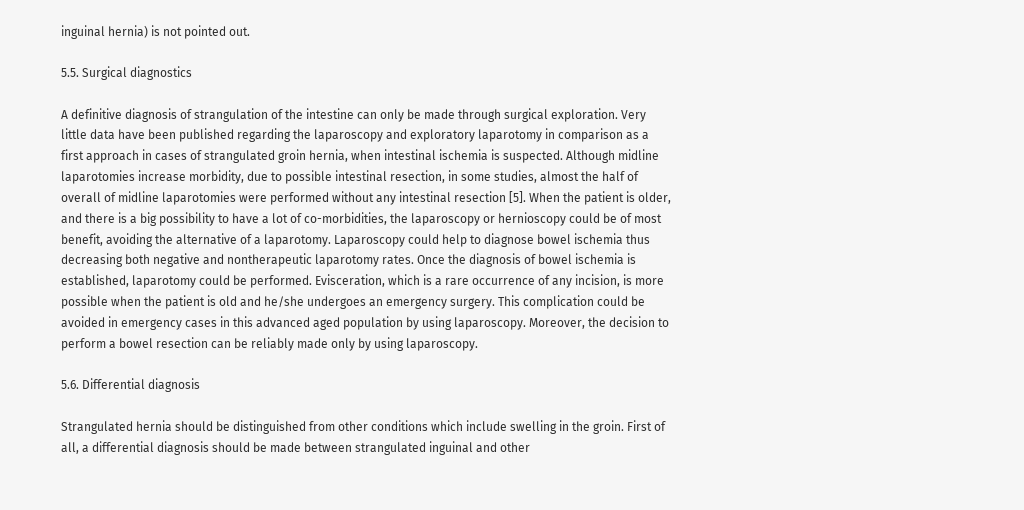inguinal hernia) is not pointed out.

5.5. Surgical diagnostics

A definitive diagnosis of strangulation of the intestine can only be made through surgical exploration. Very little data have been published regarding the laparoscopy and exploratory laparotomy in comparison as a first approach in cases of strangulated groin hernia, when intestinal ischemia is suspected. Although midline laparotomies increase morbidity, due to possible intestinal resection, in some studies, almost the half of overall of midline laparotomies were performed without any intestinal resection [5]. When the patient is older, and there is a big possibility to have a lot of co-morbidities, the laparoscopy or hernioscopy could be of most benefit, avoiding the alternative of a laparotomy. Laparoscopy could help to diagnose bowel ischemia thus decreasing both negative and nontherapeutic laparotomy rates. Once the diagnosis of bowel ischemia is established, laparotomy could be performed. Evisceration, which is a rare occurrence of any incision, is more possible when the patient is old and he/she undergoes an emergency surgery. This complication could be avoided in emergency cases in this advanced aged population by using laparoscopy. Moreover, the decision to perform a bowel resection can be reliably made only by using laparoscopy.

5.6. Differential diagnosis

Strangulated hernia should be distinguished from other conditions which include swelling in the groin. First of all, a differential diagnosis should be made between strangulated inguinal and other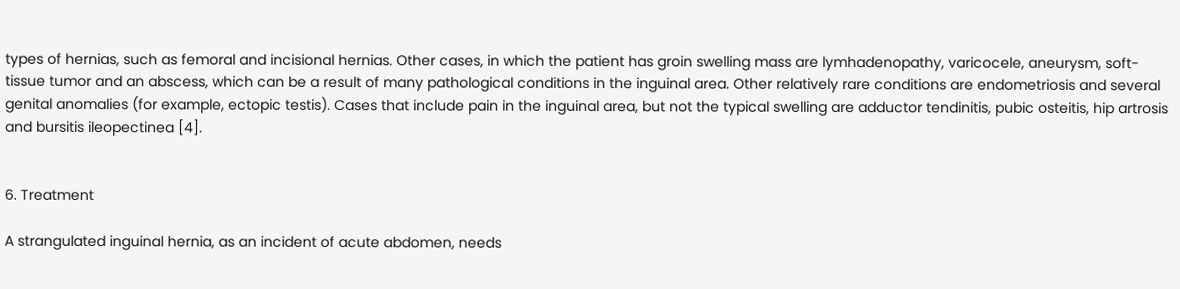types of hernias, such as femoral and incisional hernias. Other cases, in which the patient has groin swelling mass are lymhadenopathy, varicocele, aneurysm, soft-tissue tumor and an abscess, which can be a result of many pathological conditions in the inguinal area. Other relatively rare conditions are endometriosis and several genital anomalies (for example, ectopic testis). Cases that include pain in the inguinal area, but not the typical swelling are adductor tendinitis, pubic osteitis, hip artrosis and bursitis ileopectinea [4].


6. Treatment

A strangulated inguinal hernia, as an incident of acute abdomen, needs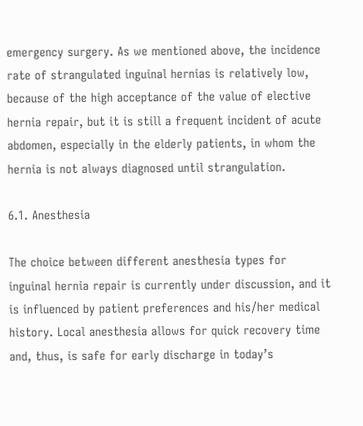emergency surgery. As we mentioned above, the incidence rate of strangulated inguinal hernias is relatively low, because of the high acceptance of the value of elective hernia repair, but it is still a frequent incident of acute abdomen, especially in the elderly patients, in whom the hernia is not always diagnosed until strangulation.

6.1. Anesthesia

The choice between different anesthesia types for inguinal hernia repair is currently under discussion, and it is influenced by patient preferences and his/her medical history. Local anesthesia allows for quick recovery time and, thus, is safe for early discharge in today’s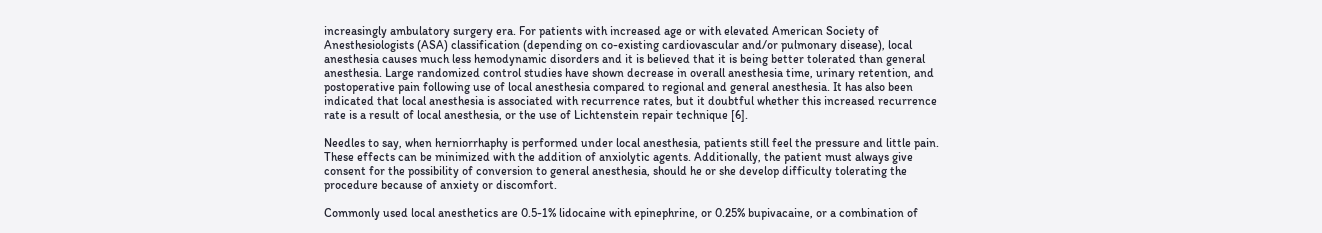increasingly ambulatory surgery era. For patients with increased age or with elevated American Society of Anesthesiologists (ASA) classification (depending on co-existing cardiovascular and/or pulmonary disease), local anesthesia causes much less hemodynamic disorders and it is believed that it is being better tolerated than general anesthesia. Large randomized control studies have shown decrease in overall anesthesia time, urinary retention, and postoperative pain following use of local anesthesia compared to regional and general anesthesia. It has also been indicated that local anesthesia is associated with recurrence rates, but it doubtful whether this increased recurrence rate is a result of local anesthesia, or the use of Lichtenstein repair technique [6].

Needles to say, when herniorrhaphy is performed under local anesthesia, patients still feel the pressure and little pain. These effects can be minimized with the addition of anxiolytic agents. Additionally, the patient must always give consent for the possibility of conversion to general anesthesia, should he or she develop difficulty tolerating the procedure because of anxiety or discomfort.

Commonly used local anesthetics are 0.5-1% lidocaine with epinephrine, or 0.25% bupivacaine, or a combination of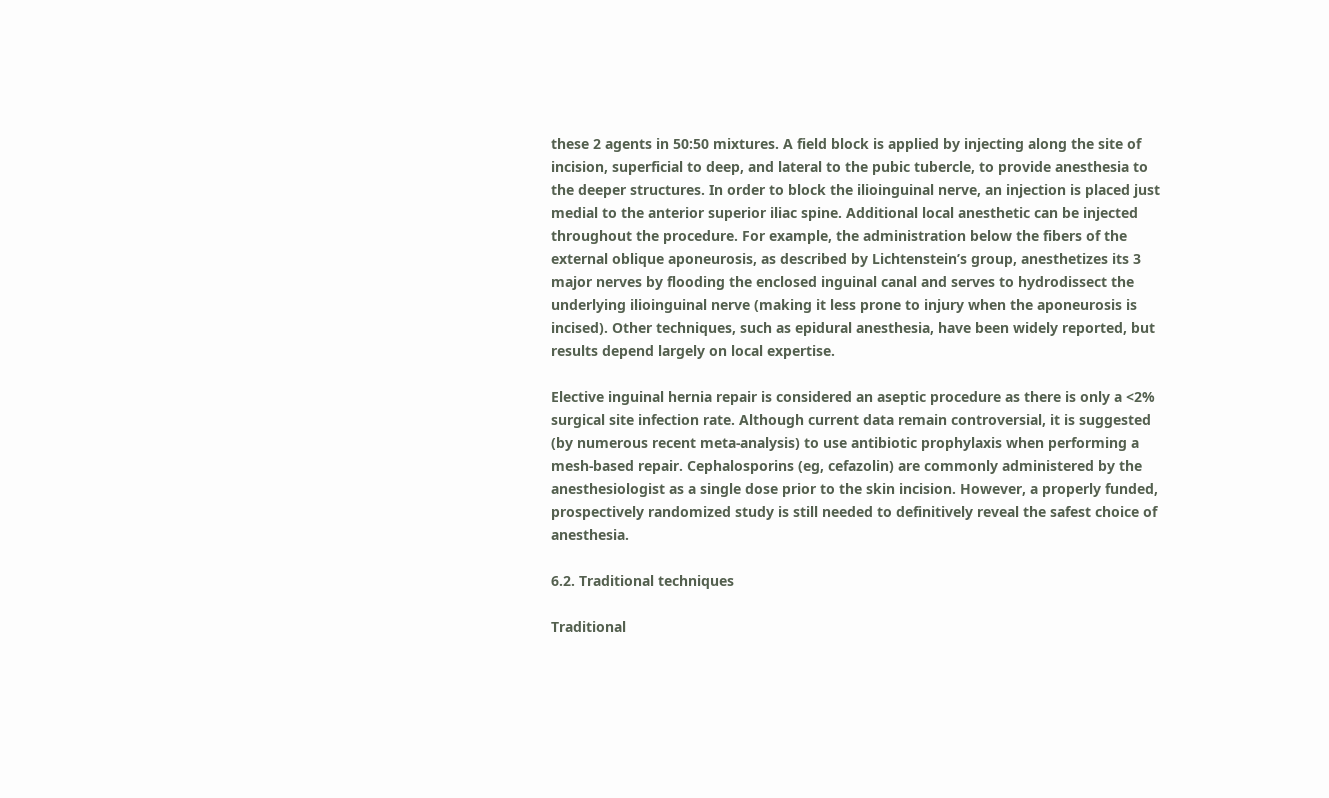these 2 agents in 50:50 mixtures. A field block is applied by injecting along the site of incision, superficial to deep, and lateral to the pubic tubercle, to provide anesthesia to the deeper structures. In order to block the ilioinguinal nerve, an injection is placed just medial to the anterior superior iliac spine. Additional local anesthetic can be injected throughout the procedure. For example, the administration below the fibers of the external oblique aponeurosis, as described by Lichtenstein’s group, anesthetizes its 3 major nerves by flooding the enclosed inguinal canal and serves to hydrodissect the underlying ilioinguinal nerve (making it less prone to injury when the aponeurosis is incised). Other techniques, such as epidural anesthesia, have been widely reported, but results depend largely on local expertise.

Elective inguinal hernia repair is considered an aseptic procedure as there is only a <2% surgical site infection rate. Although current data remain controversial, it is suggested (by numerous recent meta-analysis) to use antibiotic prophylaxis when performing a mesh-based repair. Cephalosporins (eg, cefazolin) are commonly administered by the anesthesiologist as a single dose prior to the skin incision. However, a properly funded, prospectively randomized study is still needed to definitively reveal the safest choice of anesthesia.

6.2. Traditional techniques

Traditional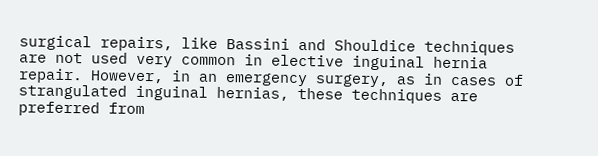surgical repairs, like Bassini and Shouldice techniques are not used very common in elective inguinal hernia repair. However, in an emergency surgery, as in cases of strangulated inguinal hernias, these techniques are preferred from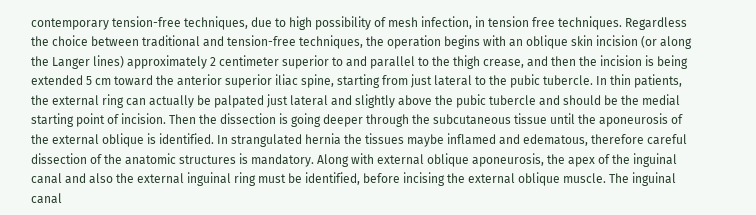contemporary tension-free techniques, due to high possibility of mesh infection, in tension free techniques. Regardless the choice between traditional and tension-free techniques, the operation begins with an oblique skin incision (or along the Langer lines) approximately 2 centimeter superior to and parallel to the thigh crease, and then the incision is being extended 5 cm toward the anterior superior iliac spine, starting from just lateral to the pubic tubercle. In thin patients, the external ring can actually be palpated just lateral and slightly above the pubic tubercle and should be the medial starting point of incision. Then the dissection is going deeper through the subcutaneous tissue until the aponeurosis of the external oblique is identified. In strangulated hernia the tissues maybe inflamed and edematous, therefore careful dissection of the anatomic structures is mandatory. Along with external oblique aponeurosis, the apex of the inguinal canal and also the external inguinal ring must be identified, before incising the external oblique muscle. The inguinal canal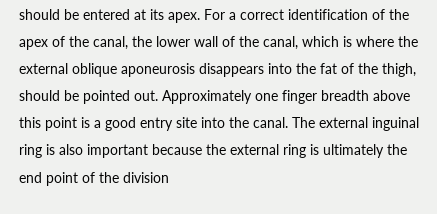should be entered at its apex. For a correct identification of the apex of the canal, the lower wall of the canal, which is where the external oblique aponeurosis disappears into the fat of the thigh, should be pointed out. Approximately one finger breadth above this point is a good entry site into the canal. The external inguinal ring is also important because the external ring is ultimately the end point of the division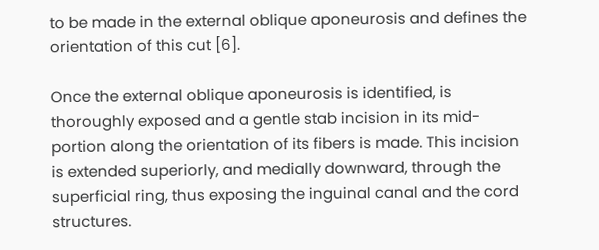to be made in the external oblique aponeurosis and defines the orientation of this cut [6].

Once the external oblique aponeurosis is identified, is thoroughly exposed and a gentle stab incision in its mid-portion along the orientation of its fibers is made. This incision is extended superiorly, and medially downward, through the superficial ring, thus exposing the inguinal canal and the cord structures.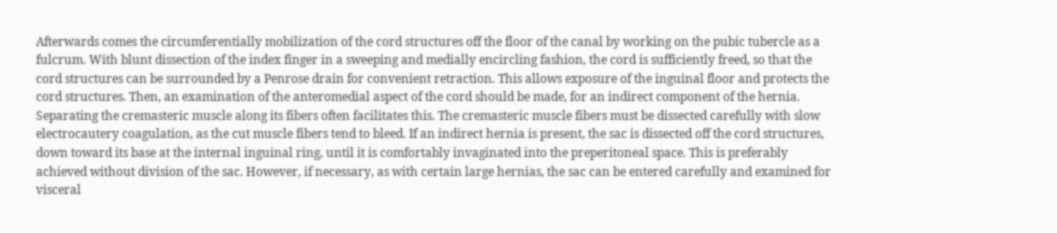Afterwards comes the circumferentially mobilization of the cord structures off the floor of the canal by working on the pubic tubercle as a fulcrum. With blunt dissection of the index finger in a sweeping and medially encircling fashion, the cord is sufficiently freed, so that the cord structures can be surrounded by a Penrose drain for convenient retraction. This allows exposure of the inguinal floor and protects the cord structures. Then, an examination of the anteromedial aspect of the cord should be made, for an indirect component of the hernia. Separating the cremasteric muscle along its fibers often facilitates this. The cremasteric muscle fibers must be dissected carefully with slow electrocautery coagulation, as the cut muscle fibers tend to bleed. If an indirect hernia is present, the sac is dissected off the cord structures, down toward its base at the internal inguinal ring, until it is comfortably invaginated into the preperitoneal space. This is preferably achieved without division of the sac. However, if necessary, as with certain large hernias, the sac can be entered carefully and examined for visceral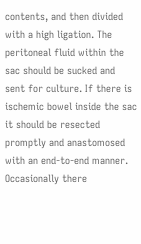contents, and then divided with a high ligation. The peritoneal fluid within the sac should be sucked and sent for culture. If there is ischemic bowel inside the sac it should be resected promptly and anastomosed with an end-to-end manner. Occasionally there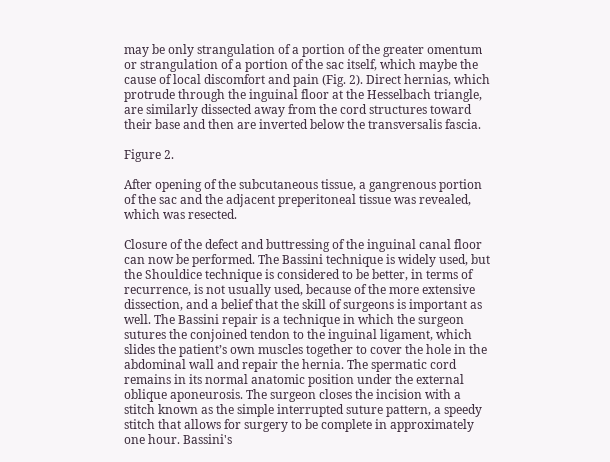may be only strangulation of a portion of the greater omentum or strangulation of a portion of the sac itself, which maybe the cause of local discomfort and pain (Fig. 2). Direct hernias, which protrude through the inguinal floor at the Hesselbach triangle, are similarly dissected away from the cord structures toward their base and then are inverted below the transversalis fascia.

Figure 2.

After opening of the subcutaneous tissue, a gangrenous portion of the sac and the adjacent preperitoneal tissue was revealed, which was resected.

Closure of the defect and buttressing of the inguinal canal floor can now be performed. The Bassini technique is widely used, but the Shouldice technique is considered to be better, in terms of recurrence, is not usually used, because of the more extensive dissection, and a belief that the skill of surgeons is important as well. The Bassini repair is a technique in which the surgeon sutures the conjoined tendon to the inguinal ligament, which slides the patient’s own muscles together to cover the hole in the abdominal wall and repair the hernia. The spermatic cord remains in its normal anatomic position under the external oblique aponeurosis. The surgeon closes the incision with a stitch known as the simple interrupted suture pattern, a speedy stitch that allows for surgery to be complete in approximately one hour. Bassini's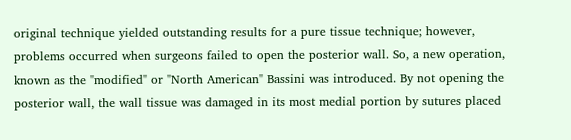original technique yielded outstanding results for a pure tissue technique; however, problems occurred when surgeons failed to open the posterior wall. So, a new operation, known as the "modified" or "North American" Bassini was introduced. By not opening the posterior wall, the wall tissue was damaged in its most medial portion by sutures placed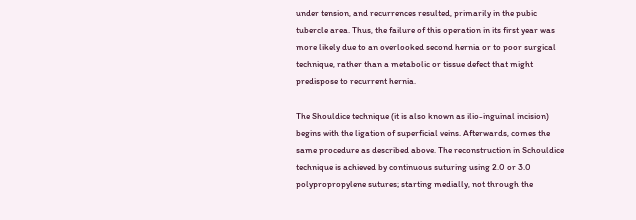under tension, and recurrences resulted, primarily in the pubic tubercle area. Thus, the failure of this operation in its first year was more likely due to an overlooked second hernia or to poor surgical technique, rather than a metabolic or tissue defect that might predispose to recurrent hernia.

The Shouldice technique (it is also known as ilio-inguinal incision) begins with the ligation of superficial veins. Afterwards, comes the same procedure as described above. The reconstruction in Schouldice technique is achieved by continuous suturing using 2.0 or 3.0 polypropropylene sutures; starting medially, not through the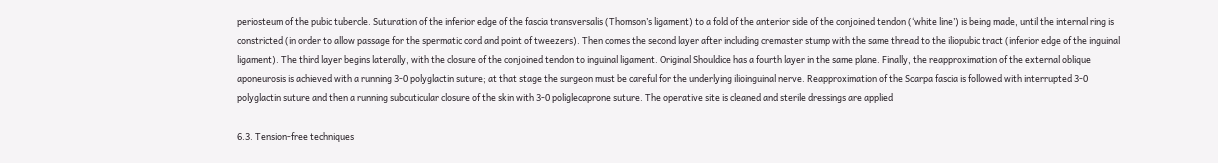periosteum of the pubic tubercle. Suturation of the inferior edge of the fascia transversalis (Thomson’s ligament) to a fold of the anterior side of the conjoined tendon (‘white line’) is being made, until the internal ring is constricted (in order to allow passage for the spermatic cord and point of tweezers). Then comes the second layer after including cremaster stump with the same thread to the iliopubic tract (inferior edge of the inguinal ligament). The third layer begins laterally, with the closure of the conjoined tendon to inguinal ligament. Original Shouldice has a fourth layer in the same plane. Finally, the reapproximation of the external oblique aponeurosis is achieved with a running 3-0 polyglactin suture; at that stage the surgeon must be careful for the underlying ilioinguinal nerve. Reapproximation of the Scarpa fascia is followed with interrupted 3-0 polyglactin suture and then a running subcuticular closure of the skin with 3-0 poliglecaprone suture. The operative site is cleaned and sterile dressings are applied

6.3. Tension-free techniques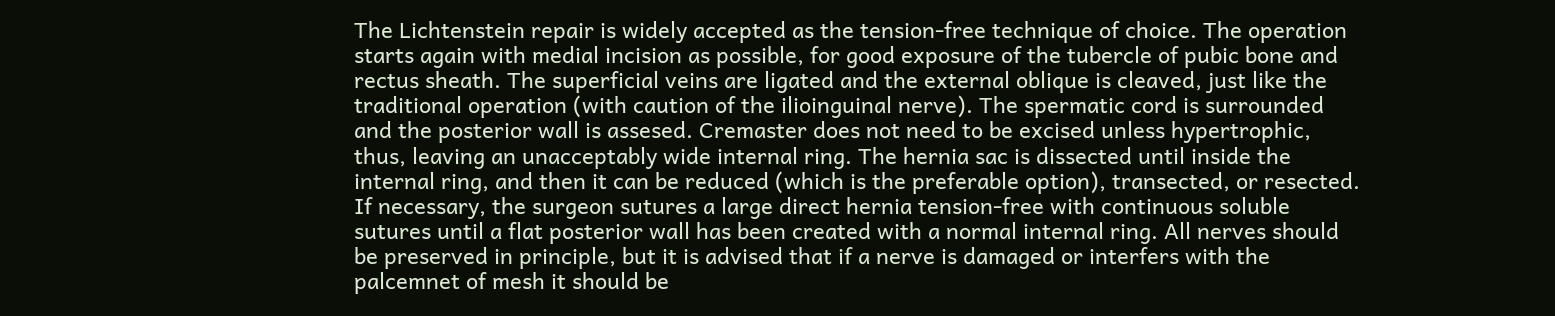The Lichtenstein repair is widely accepted as the tension-free technique of choice. The operation starts again with medial incision as possible, for good exposure of the tubercle of pubic bone and rectus sheath. The superficial veins are ligated and the external oblique is cleaved, just like the traditional operation (with caution of the ilioinguinal nerve). The spermatic cord is surrounded and the posterior wall is assesed. Cremaster does not need to be excised unless hypertrophic, thus, leaving an unacceptably wide internal ring. The hernia sac is dissected until inside the internal ring, and then it can be reduced (which is the preferable option), transected, or resected. If necessary, the surgeon sutures a large direct hernia tension-free with continuous soluble sutures until a flat posterior wall has been created with a normal internal ring. All nerves should be preserved in principle, but it is advised that if a nerve is damaged or interfers with the palcemnet of mesh it should be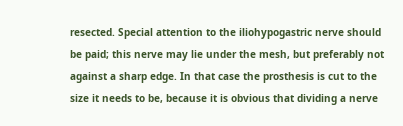resected. Special attention to the iliohypogastric nerve should be paid; this nerve may lie under the mesh, but preferably not against a sharp edge. In that case the prosthesis is cut to the size it needs to be, because it is obvious that dividing a nerve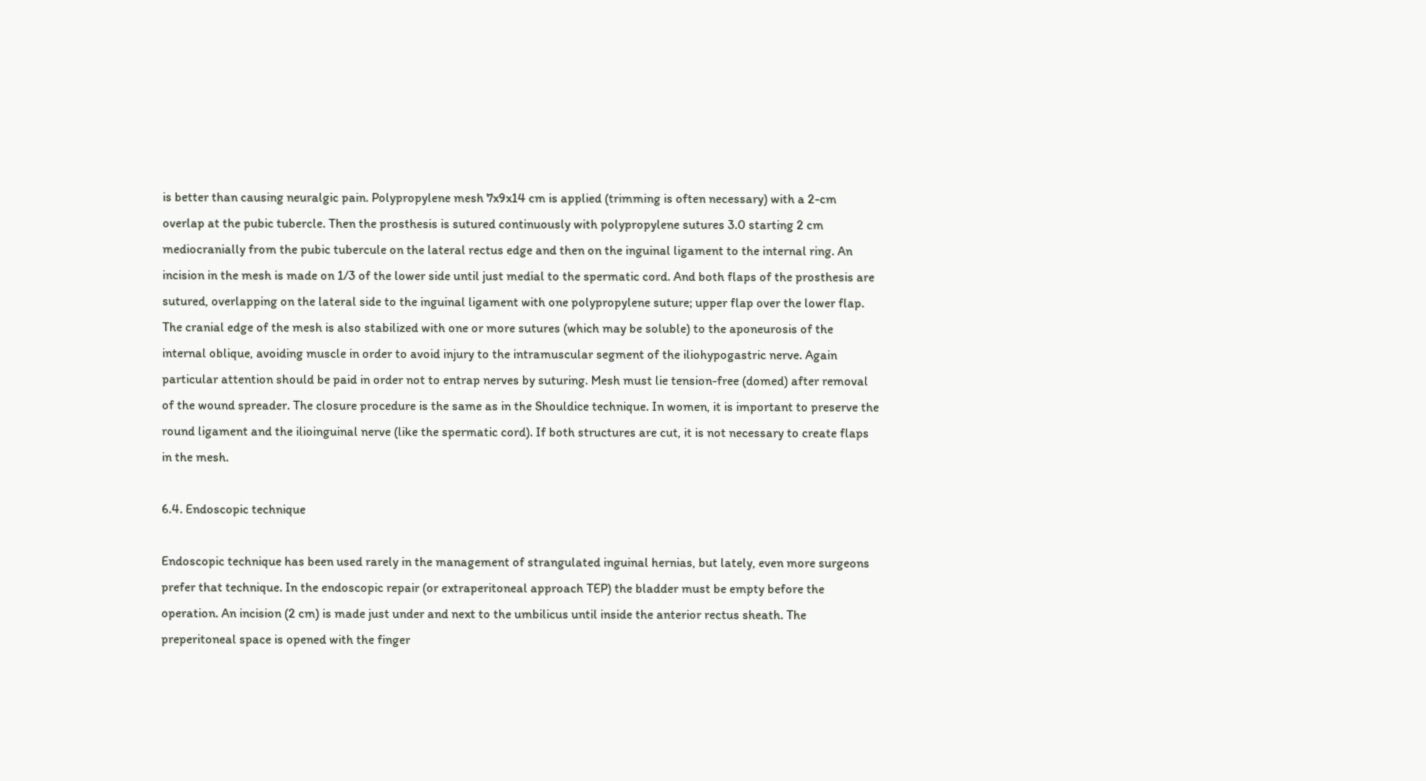is better than causing neuralgic pain. Polypropylene mesh 7x9x14 cm is applied (trimming is often necessary) with a 2-cm overlap at the pubic tubercle. Then the prosthesis is sutured continuously with polypropylene sutures 3.0 starting 2 cm mediocranially from the pubic tubercule on the lateral rectus edge and then on the inguinal ligament to the internal ring. An incision in the mesh is made on 1/3 of the lower side until just medial to the spermatic cord. And both flaps of the prosthesis are sutured, overlapping on the lateral side to the inguinal ligament with one polypropylene suture; upper flap over the lower flap. The cranial edge of the mesh is also stabilized with one or more sutures (which may be soluble) to the aponeurosis of the internal oblique, avoiding muscle in order to avoid injury to the intramuscular segment of the iliohypogastric nerve. Again particular attention should be paid in order not to entrap nerves by suturing. Mesh must lie tension-free (domed) after removal of the wound spreader. The closure procedure is the same as in the Shouldice technique. In women, it is important to preserve the round ligament and the ilioinguinal nerve (like the spermatic cord). If both structures are cut, it is not necessary to create flaps in the mesh.

6.4. Endoscopic technique

Endoscopic technique has been used rarely in the management of strangulated inguinal hernias, but lately, even more surgeons prefer that technique. In the endoscopic repair (or extraperitoneal approach TEP) the bladder must be empty before the operation. An incision (2 cm) is made just under and next to the umbilicus until inside the anterior rectus sheath. The preperitoneal space is opened with the finger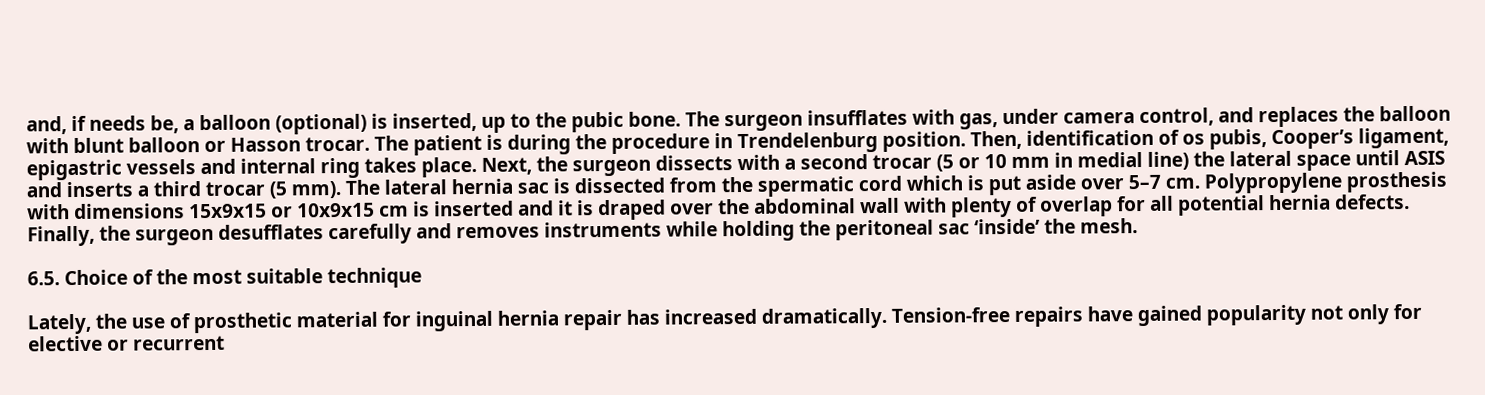and, if needs be, a balloon (optional) is inserted, up to the pubic bone. The surgeon insufflates with gas, under camera control, and replaces the balloon with blunt balloon or Hasson trocar. The patient is during the procedure in Trendelenburg position. Then, identification of os pubis, Cooper’s ligament, epigastric vessels and internal ring takes place. Next, the surgeon dissects with a second trocar (5 or 10 mm in medial line) the lateral space until ASIS and inserts a third trocar (5 mm). The lateral hernia sac is dissected from the spermatic cord which is put aside over 5–7 cm. Polypropylene prosthesis with dimensions 15x9x15 or 10x9x15 cm is inserted and it is draped over the abdominal wall with plenty of overlap for all potential hernia defects. Finally, the surgeon desufflates carefully and removes instruments while holding the peritoneal sac ‘inside’ the mesh.

6.5. Choice of the most suitable technique

Lately, the use of prosthetic material for inguinal hernia repair has increased dramatically. Tension-free repairs have gained popularity not only for elective or recurrent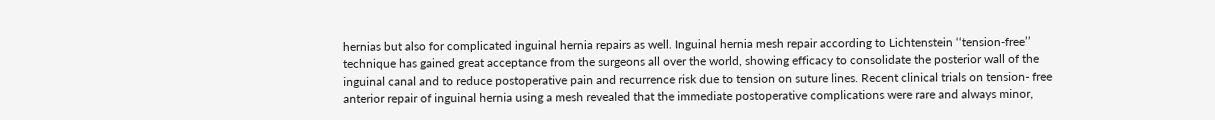hernias but also for complicated inguinal hernia repairs as well. Inguinal hernia mesh repair according to Lichtenstein ‘‘tension-free’’ technique has gained great acceptance from the surgeons all over the world, showing efficacy to consolidate the posterior wall of the inguinal canal and to reduce postoperative pain and recurrence risk due to tension on suture lines. Recent clinical trials on tension- free anterior repair of inguinal hernia using a mesh revealed that the immediate postoperative complications were rare and always minor,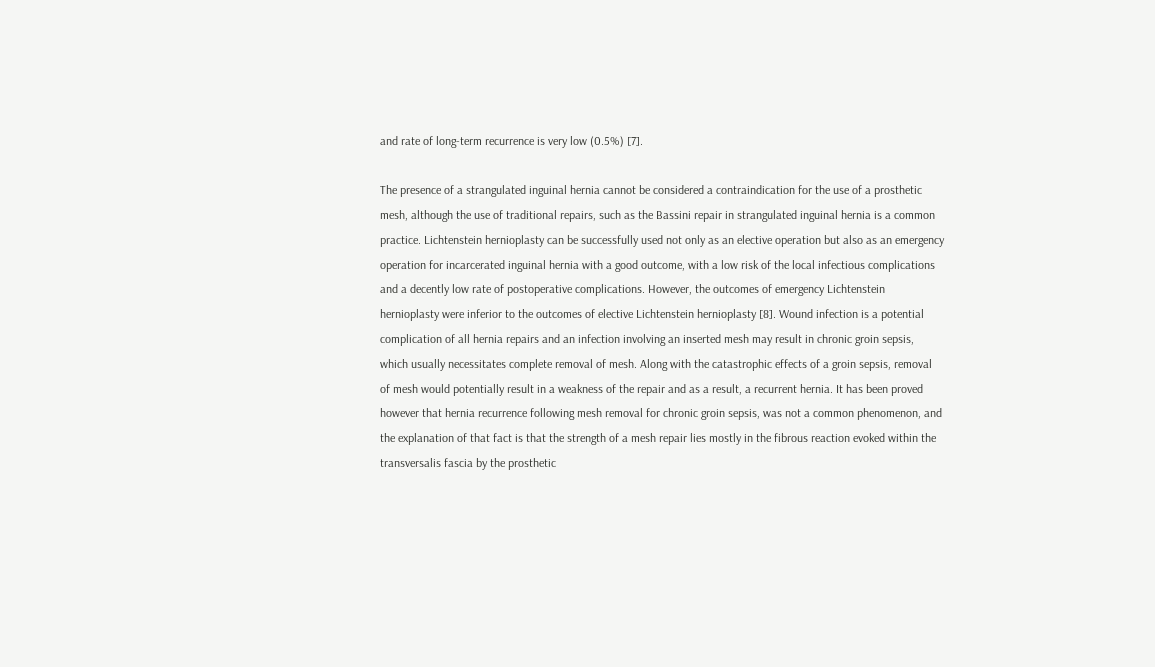and rate of long-term recurrence is very low (0.5%) [7].

The presence of a strangulated inguinal hernia cannot be considered a contraindication for the use of a prosthetic mesh, although the use of traditional repairs, such as the Bassini repair in strangulated inguinal hernia is a common practice. Lichtenstein hernioplasty can be successfully used not only as an elective operation but also as an emergency operation for incarcerated inguinal hernia with a good outcome, with a low risk of the local infectious complications and a decently low rate of postoperative complications. However, the outcomes of emergency Lichtenstein hernioplasty were inferior to the outcomes of elective Lichtenstein hernioplasty [8]. Wound infection is a potential complication of all hernia repairs and an infection involving an inserted mesh may result in chronic groin sepsis, which usually necessitates complete removal of mesh. Along with the catastrophic effects of a groin sepsis, removal of mesh would potentially result in a weakness of the repair and as a result, a recurrent hernia. It has been proved however that hernia recurrence following mesh removal for chronic groin sepsis, was not a common phenomenon, and the explanation of that fact is that the strength of a mesh repair lies mostly in the fibrous reaction evoked within the transversalis fascia by the prosthetic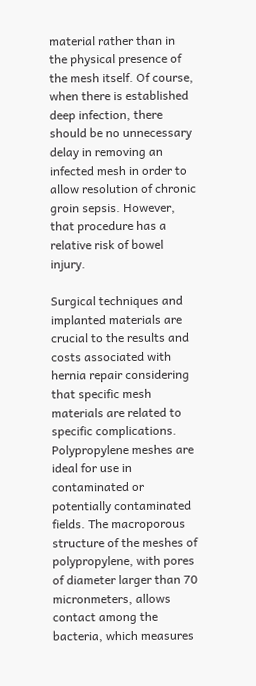material rather than in the physical presence of the mesh itself. Of course, when there is established deep infection, there should be no unnecessary delay in removing an infected mesh in order to allow resolution of chronic groin sepsis. However, that procedure has a relative risk of bowel injury.

Surgical techniques and implanted materials are crucial to the results and costs associated with hernia repair considering that specific mesh materials are related to specific complications. Polypropylene meshes are ideal for use in contaminated or potentially contaminated fields. The macroporous structure of the meshes of polypropylene, with pores of diameter larger than 70 micronmeters, allows contact among the bacteria, which measures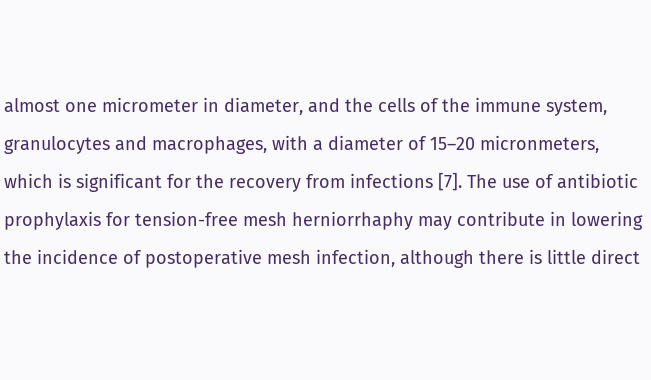almost one micrometer in diameter, and the cells of the immune system, granulocytes and macrophages, with a diameter of 15–20 micronmeters, which is significant for the recovery from infections [7]. The use of antibiotic prophylaxis for tension-free mesh herniorrhaphy may contribute in lowering the incidence of postoperative mesh infection, although there is little direct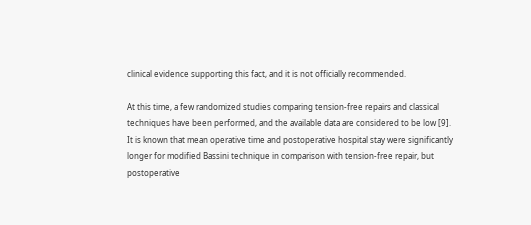clinical evidence supporting this fact, and it is not officially recommended.

At this time, a few randomized studies comparing tension-free repairs and classical techniques have been performed, and the available data are considered to be low [9]. It is known that mean operative time and postoperative hospital stay were significantly longer for modified Bassini technique in comparison with tension-free repair, but postoperative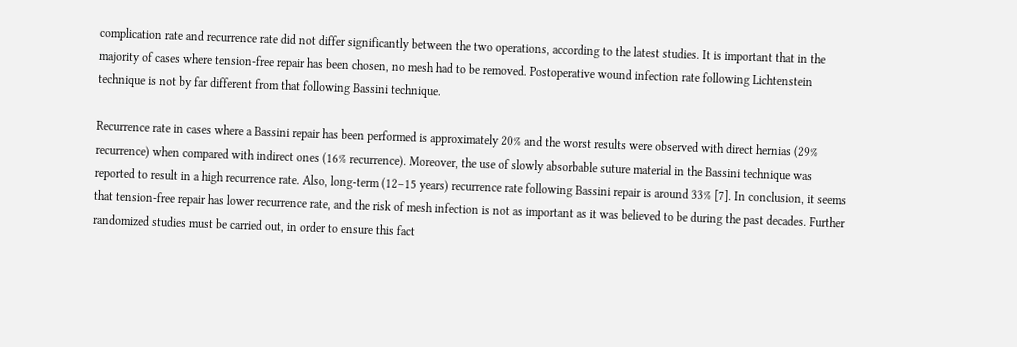complication rate and recurrence rate did not differ significantly between the two operations, according to the latest studies. It is important that in the majority of cases where tension-free repair has been chosen, no mesh had to be removed. Postoperative wound infection rate following Lichtenstein technique is not by far different from that following Bassini technique.

Recurrence rate in cases where a Bassini repair has been performed is approximately 20% and the worst results were observed with direct hernias (29% recurrence) when compared with indirect ones (16% recurrence). Moreover, the use of slowly absorbable suture material in the Bassini technique was reported to result in a high recurrence rate. Also, long-term (12–15 years) recurrence rate following Bassini repair is around 33% [7]. In conclusion, it seems that tension-free repair has lower recurrence rate, and the risk of mesh infection is not as important as it was believed to be during the past decades. Further randomized studies must be carried out, in order to ensure this fact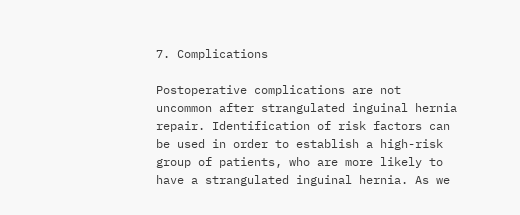7. Complications

Postoperative complications are not uncommon after strangulated inguinal hernia repair. Identification of risk factors can be used in order to establish a high-risk group of patients, who are more likely to have a strangulated inguinal hernia. As we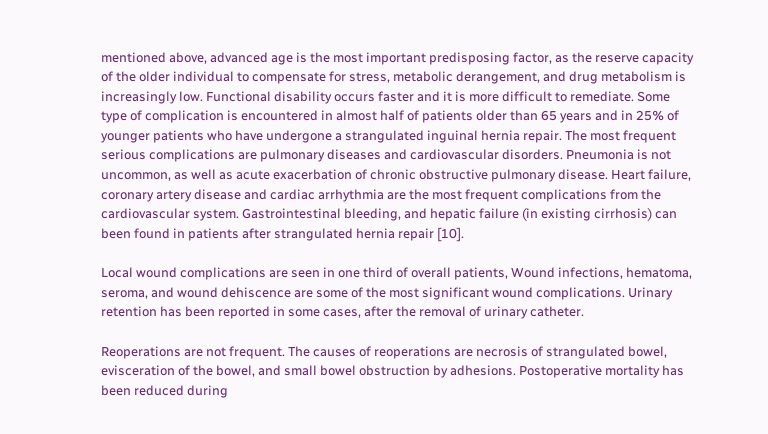mentioned above, advanced age is the most important predisposing factor, as the reserve capacity of the older individual to compensate for stress, metabolic derangement, and drug metabolism is increasingly low. Functional disability occurs faster and it is more difficult to remediate. Some type of complication is encountered in almost half of patients older than 65 years and in 25% of younger patients who have undergone a strangulated inguinal hernia repair. The most frequent serious complications are pulmonary diseases and cardiovascular disorders. Pneumonia is not uncommon, as well as acute exacerbation of chronic obstructive pulmonary disease. Heart failure, coronary artery disease and cardiac arrhythmia are the most frequent complications from the cardiovascular system. Gastrointestinal bleeding, and hepatic failure (in existing cirrhosis) can been found in patients after strangulated hernia repair [10].

Local wound complications are seen in one third of overall patients, Wound infections, hematoma, seroma, and wound dehiscence are some of the most significant wound complications. Urinary retention has been reported in some cases, after the removal of urinary catheter.

Reoperations are not frequent. The causes of reoperations are necrosis of strangulated bowel, evisceration of the bowel, and small bowel obstruction by adhesions. Postoperative mortality has been reduced during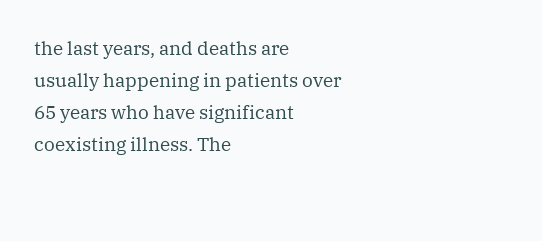the last years, and deaths are usually happening in patients over 65 years who have significant coexisting illness. The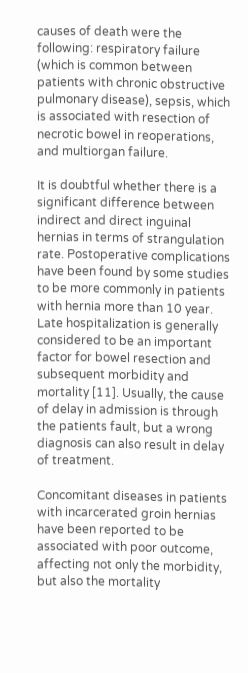causes of death were the following: respiratory failure (which is common between patients with chronic obstructive pulmonary disease), sepsis, which is associated with resection of necrotic bowel in reoperations, and multiorgan failure.

It is doubtful whether there is a significant difference between indirect and direct inguinal hernias in terms of strangulation rate. Postoperative complications have been found by some studies to be more commonly in patients with hernia more than 10 year. Late hospitalization is generally considered to be an important factor for bowel resection and subsequent morbidity and mortality [11]. Usually, the cause of delay in admission is through the patients fault, but a wrong diagnosis can also result in delay of treatment.

Concomitant diseases in patients with incarcerated groin hernias have been reported to be associated with poor outcome, affecting not only the morbidity, but also the mortality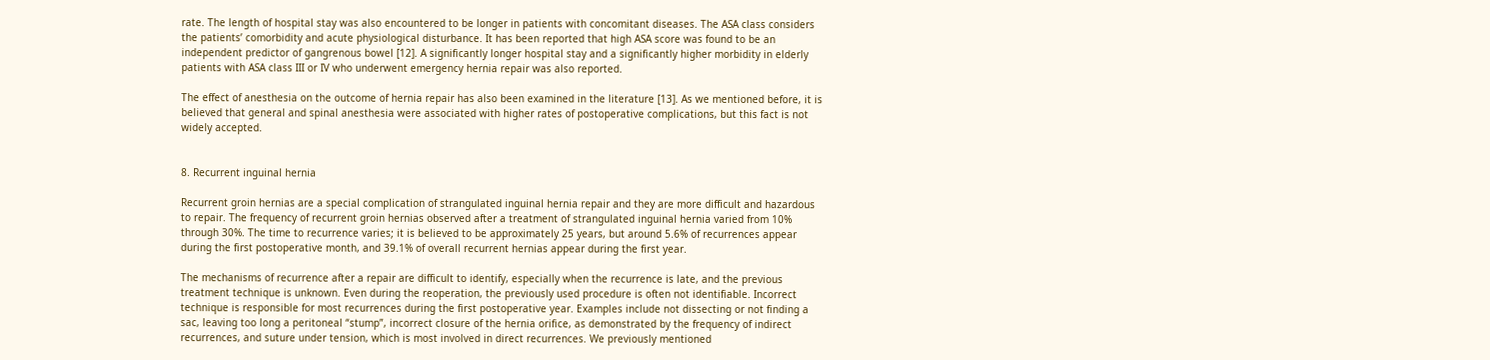rate. The length of hospital stay was also encountered to be longer in patients with concomitant diseases. The ASA class considers the patients’ comorbidity and acute physiological disturbance. It has been reported that high ASA score was found to be an independent predictor of gangrenous bowel [12]. A significantly longer hospital stay and a significantly higher morbidity in elderly patients with ASA class III or IV who underwent emergency hernia repair was also reported.

The effect of anesthesia on the outcome of hernia repair has also been examined in the literature [13]. As we mentioned before, it is believed that general and spinal anesthesia were associated with higher rates of postoperative complications, but this fact is not widely accepted.


8. Recurrent inguinal hernia

Recurrent groin hernias are a special complication of strangulated inguinal hernia repair and they are more difficult and hazardous to repair. The frequency of recurrent groin hernias observed after a treatment of strangulated inguinal hernia varied from 10% through 30%. The time to recurrence varies; it is believed to be approximately 25 years, but around 5.6% of recurrences appear during the first postoperative month, and 39.1% of overall recurrent hernias appear during the first year.

The mechanisms of recurrence after a repair are difficult to identify, especially when the recurrence is late, and the previous treatment technique is unknown. Even during the reoperation, the previously used procedure is often not identifiable. Incorrect technique is responsible for most recurrences during the first postoperative year. Examples include not dissecting or not finding a sac, leaving too long a peritoneal “stump”, incorrect closure of the hernia orifice, as demonstrated by the frequency of indirect recurrences, and suture under tension, which is most involved in direct recurrences. We previously mentioned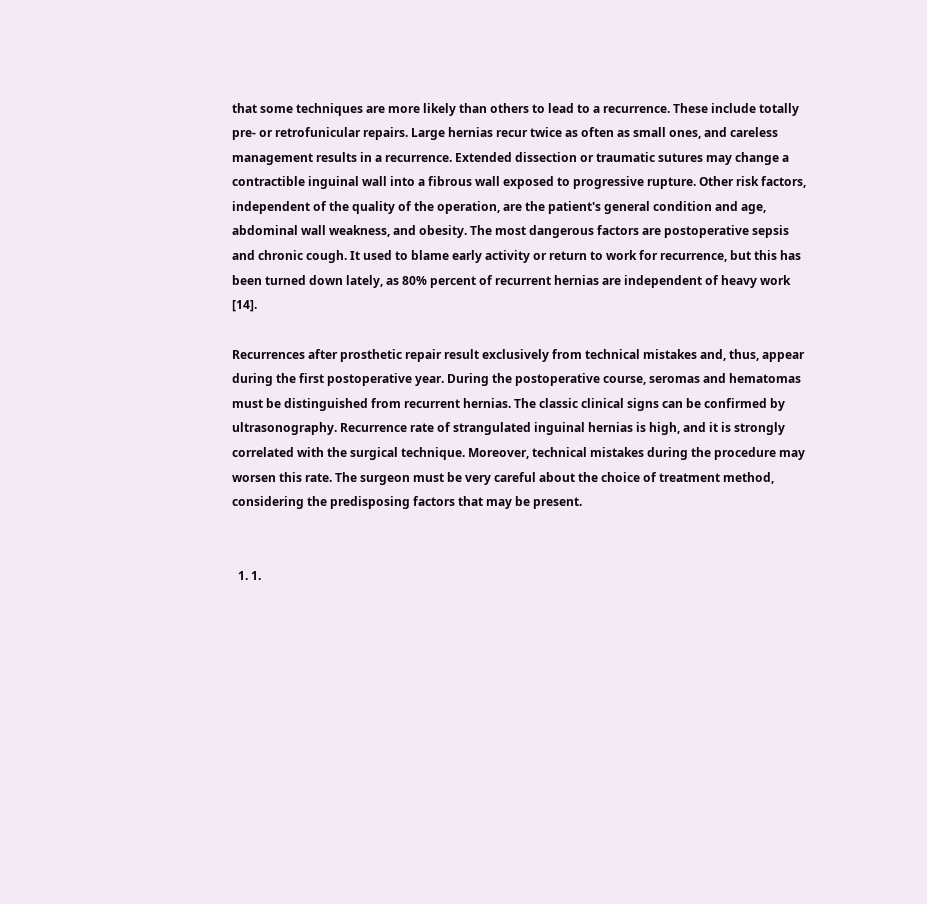that some techniques are more likely than others to lead to a recurrence. These include totally pre- or retrofunicular repairs. Large hernias recur twice as often as small ones, and careless management results in a recurrence. Extended dissection or traumatic sutures may change a contractible inguinal wall into a fibrous wall exposed to progressive rupture. Other risk factors, independent of the quality of the operation, are the patient's general condition and age, abdominal wall weakness, and obesity. The most dangerous factors are postoperative sepsis and chronic cough. It used to blame early activity or return to work for recurrence, but this has been turned down lately, as 80% percent of recurrent hernias are independent of heavy work [14].

Recurrences after prosthetic repair result exclusively from technical mistakes and, thus, appear during the first postoperative year. During the postoperative course, seromas and hematomas must be distinguished from recurrent hernias. The classic clinical signs can be confirmed by ultrasonography. Recurrence rate of strangulated inguinal hernias is high, and it is strongly correlated with the surgical technique. Moreover, technical mistakes during the procedure may worsen this rate. The surgeon must be very careful about the choice of treatment method, considering the predisposing factors that may be present.


  1. 1.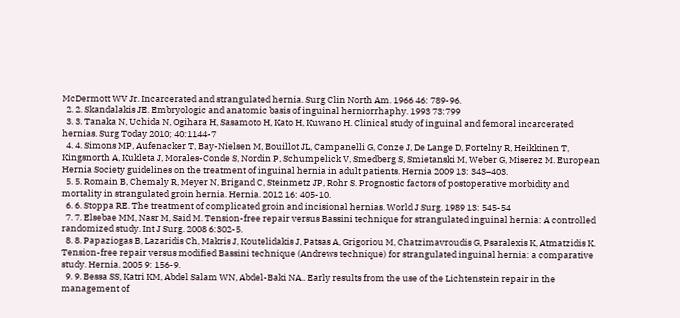McDermott WV Jr. Incarcerated and strangulated hernia. Surg Clin North Am. 1966 46: 789-96.
  2. 2. Skandalakis JE. Embryologic and anatomic basis of inguinal herniorrhaphy. 1993 73:799
  3. 3. Tanaka N, Uchida N, Ogihara H, Sasamoto H, Kato H, Kuwano H. Clinical study of inguinal and femoral incarcerated hernias. Surg Today 2010; 40:1144-7
  4. 4. Simons MP, Aufenacker T, Bay-Nielsen M, Bouillot JL, Campanelli G, Conze J, De Lange D, Fortelny R, Heikkinen T, Kingsnorth A, Kukleta J, Morales-Conde S, Nordin P, Schumpelick V, Smedberg S, Smietanski M, Weber G, Miserez M. European Hernia Society guidelines on the treatment of inguinal hernia in adult patients. Hernia 2009 13: 343–403.
  5. 5. Romain B, Chemaly R, Meyer N, Brigand C, Steinmetz JP, Rohr S. Prognostic factors of postoperative morbidity and mortality in strangulated groin hernia. Hernia. 2012 16: 405-10.
  6. 6. Stoppa RE. The treatment of complicated groin and incisional hernias. World J Surg. 1989 13: 545-54
  7. 7. Elsebae MM, Nasr M, Said M. Tension-free repair versus Bassini technique for strangulated inguinal hernia: A controlled randomized study. Int J Surg. 2008 6:302-5.
  8. 8. Papaziogas B, Lazaridis Ch, Makris J, Koutelidakis J, Patsas A, Grigoriou M, Chatzimavroudis G, Psaralexis K, Atmatzidis K. Tension-free repair versus modified Bassini technique (Andrews technique) for strangulated inguinal hernia: a comparative study. Hernia. 2005 9: 156-9.
  9. 9. Bessa SS, Katri KM, Abdel Salam WN, Abdel-Baki NA.. Early results from the use of the Lichtenstein repair in the management of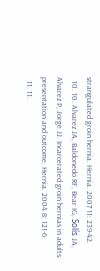strangulated groin hernia. Hernia. 2007 11: 239-42.
  10. 10. Alvarez JA, Baldonedo RF, Bear IG, Solís JA, Alvarez P, Jorge JJ. Incarcerated groin hernias in adults: presentation and outcome. Hernia. 2004 8: 121-6
  11. 11.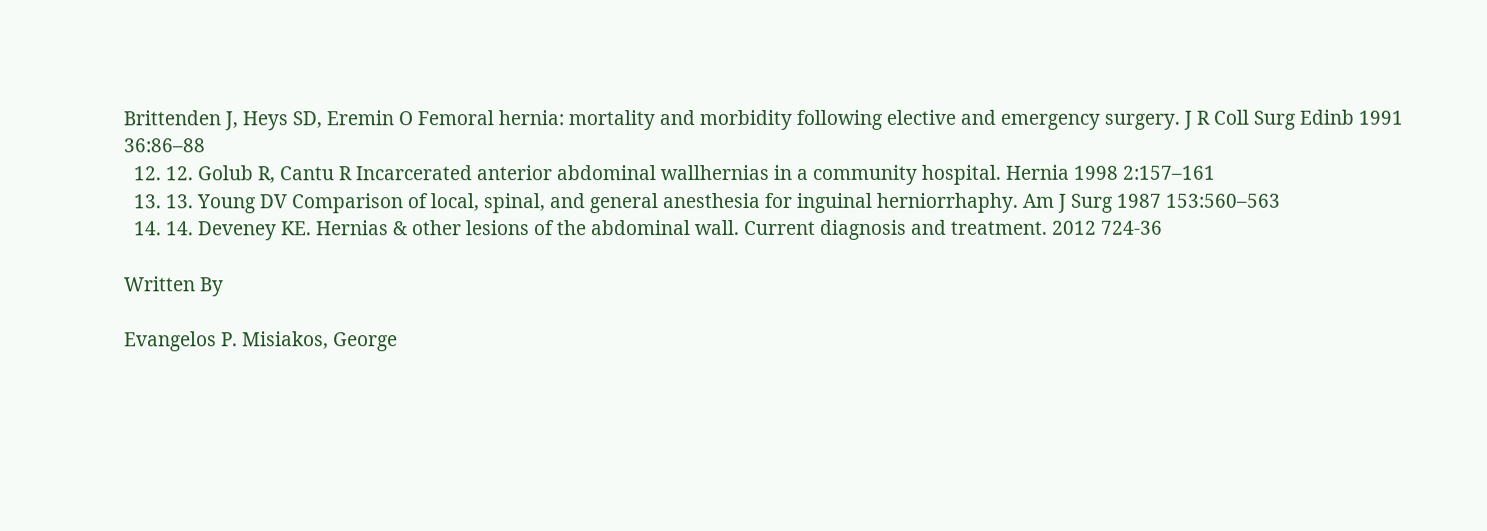Brittenden J, Heys SD, Eremin O Femoral hernia: mortality and morbidity following elective and emergency surgery. J R Coll Surg Edinb 1991 36:86–88
  12. 12. Golub R, Cantu R Incarcerated anterior abdominal wallhernias in a community hospital. Hernia 1998 2:157–161
  13. 13. Young DV Comparison of local, spinal, and general anesthesia for inguinal herniorrhaphy. Am J Surg 1987 153:560–563
  14. 14. Deveney KE. Hernias & other lesions of the abdominal wall. Current diagnosis and treatment. 2012 724-36

Written By

Evangelos P. Misiakos, George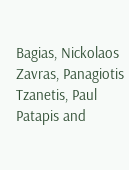Bagias, Nickolaos Zavras, Panagiotis Tzanetis, Paul Patapis and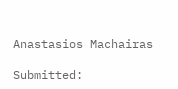Anastasios Machairas

Submitted: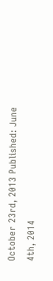October 23rd, 2013 Published: June 4th, 2014